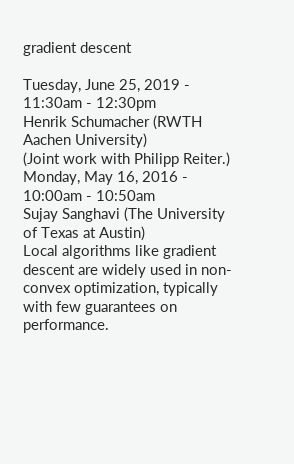gradient descent

Tuesday, June 25, 2019 - 11:30am - 12:30pm
Henrik Schumacher (RWTH Aachen University)
(Joint work with Philipp Reiter.)
Monday, May 16, 2016 - 10:00am - 10:50am
Sujay Sanghavi (The University of Texas at Austin)
Local algorithms like gradient descent are widely used in non-convex optimization, typically with few guarantees on performance.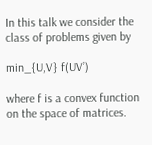In this talk we consider the class of problems given by

min_{U,V} f(UV’)

where f is a convex function on the space of matrices.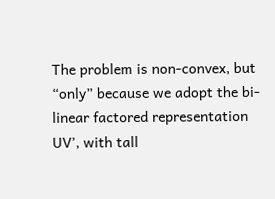The problem is non-convex, but “only” because we adopt the bi-linear factored representation UV’, with tall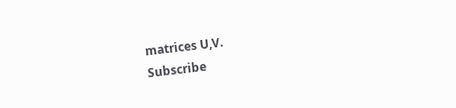matrices U,V.
Subscribe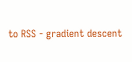to RSS - gradient descent